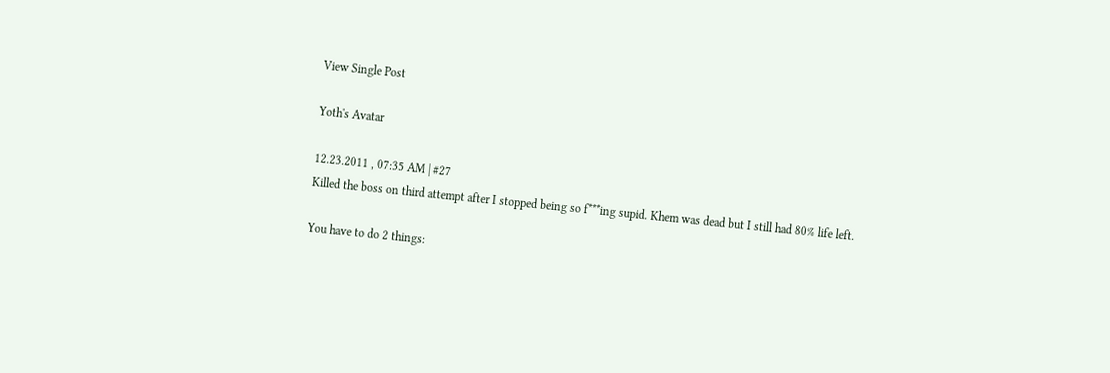View Single Post

Yoth's Avatar

12.23.2011 , 07:35 AM | #27
Killed the boss on third attempt after I stopped being so f***ing supid. Khem was dead but I still had 80% life left.

You have to do 2 things: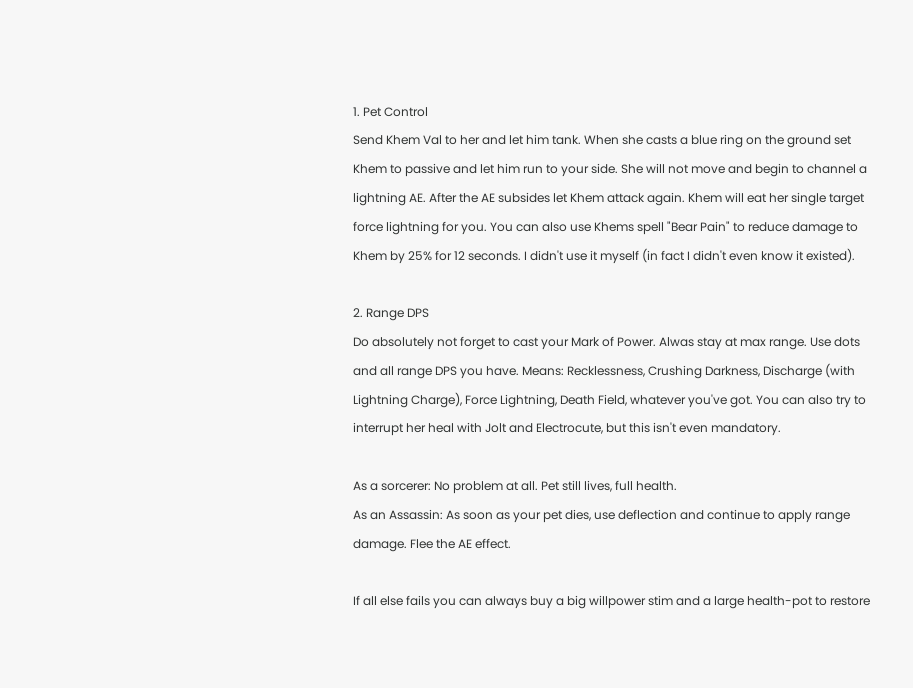1. Pet Control
Send Khem Val to her and let him tank. When she casts a blue ring on the ground set Khem to passive and let him run to your side. She will not move and begin to channel a lightning AE. After the AE subsides let Khem attack again. Khem will eat her single target force lightning for you. You can also use Khems spell "Bear Pain" to reduce damage to Khem by 25% for 12 seconds. I didn't use it myself (in fact I didn't even know it existed).

2. Range DPS
Do absolutely not forget to cast your Mark of Power. Alwas stay at max range. Use dots and all range DPS you have. Means: Recklessness, Crushing Darkness, Discharge (with Lightning Charge), Force Lightning, Death Field, whatever you've got. You can also try to interrupt her heal with Jolt and Electrocute, but this isn't even mandatory.

As a sorcerer: No problem at all. Pet still lives, full health.
As an Assassin: As soon as your pet dies, use deflection and continue to apply range damage. Flee the AE effect.

If all else fails you can always buy a big willpower stim and a large health-pot to restore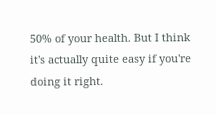50% of your health. But I think it's actually quite easy if you're doing it right.